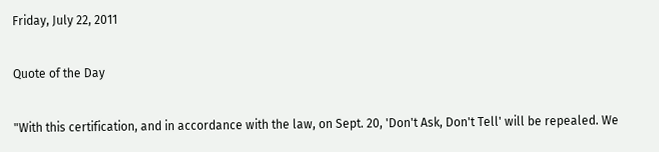Friday, July 22, 2011

Quote of the Day

"With this certification, and in accordance with the law, on Sept. 20, 'Don't Ask, Don't Tell' will be repealed. We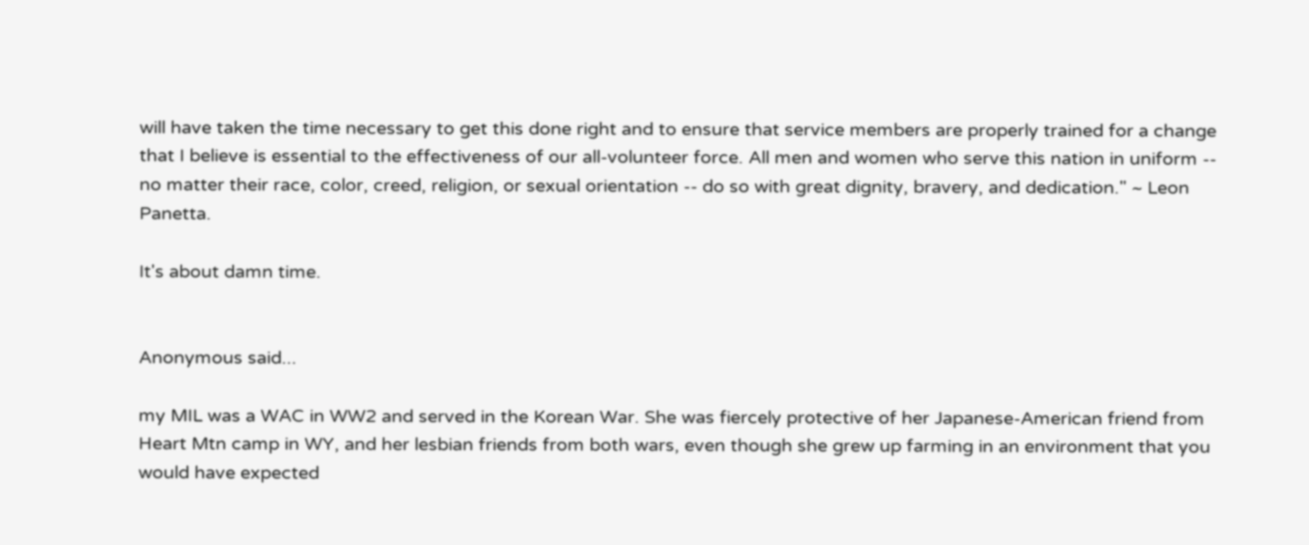will have taken the time necessary to get this done right and to ensure that service members are properly trained for a change that I believe is essential to the effectiveness of our all-volunteer force. All men and women who serve this nation in uniform -- no matter their race, color, creed, religion, or sexual orientation -- do so with great dignity, bravery, and dedication." ~ Leon Panetta.

It's about damn time.


Anonymous said...

my MIL was a WAC in WW2 and served in the Korean War. She was fiercely protective of her Japanese-American friend from Heart Mtn camp in WY, and her lesbian friends from both wars, even though she grew up farming in an environment that you would have expected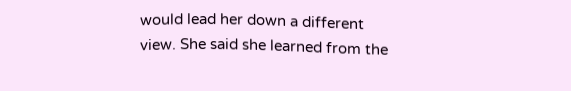would lead her down a different view. She said she learned from the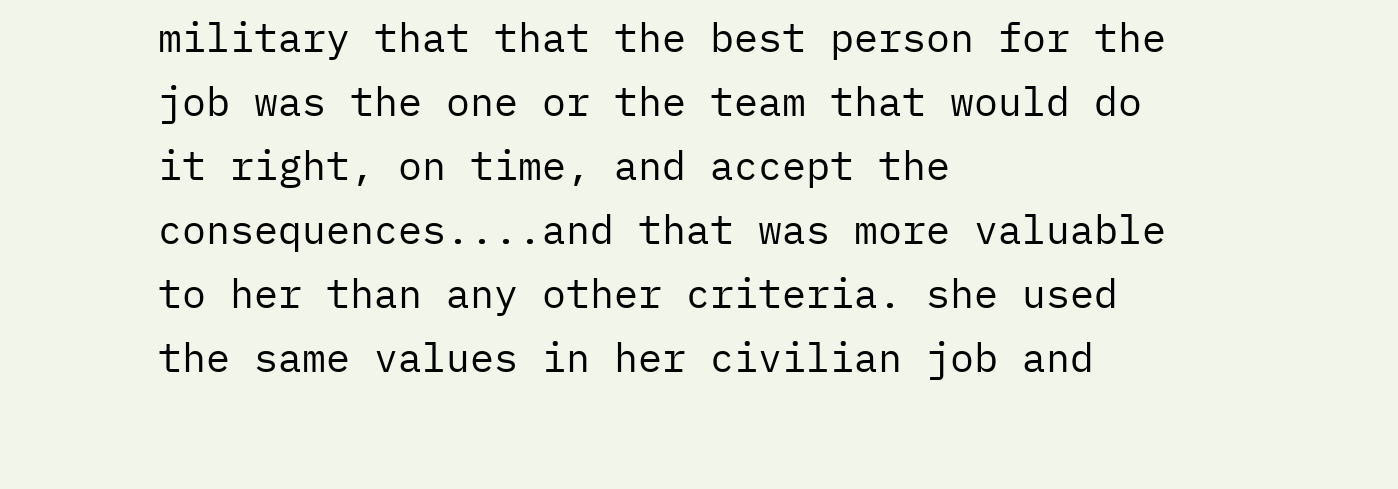military that that the best person for the job was the one or the team that would do it right, on time, and accept the consequences....and that was more valuable to her than any other criteria. she used the same values in her civilian job and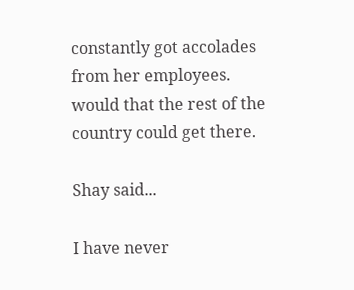constantly got accolades from her employees.
would that the rest of the country could get there.

Shay said...

I have never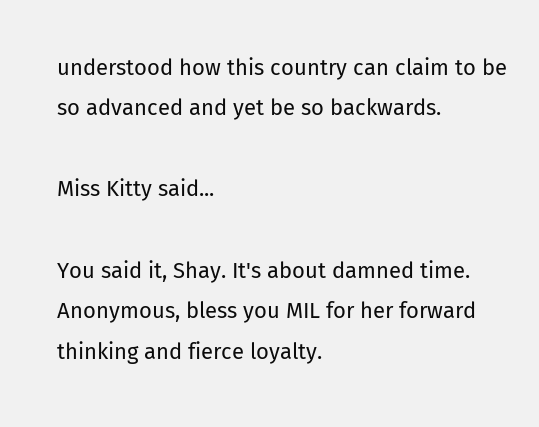understood how this country can claim to be so advanced and yet be so backwards.

Miss Kitty said...

You said it, Shay. It's about damned time. Anonymous, bless you MIL for her forward thinking and fierce loyalty.